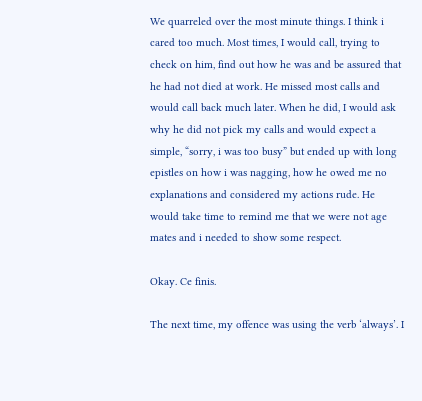We quarreled over the most minute things. I think i cared too much. Most times, I would call, trying to check on him, find out how he was and be assured that he had not died at work. He missed most calls and would call back much later. When he did, I would ask why he did not pick my calls and would expect a simple, “sorry, i was too busy” but ended up with long epistles on how i was nagging, how he owed me no explanations and considered my actions rude. He would take time to remind me that we were not age mates and i needed to show some respect.

Okay. Ce finis.

The next time, my offence was using the verb ‘always’. I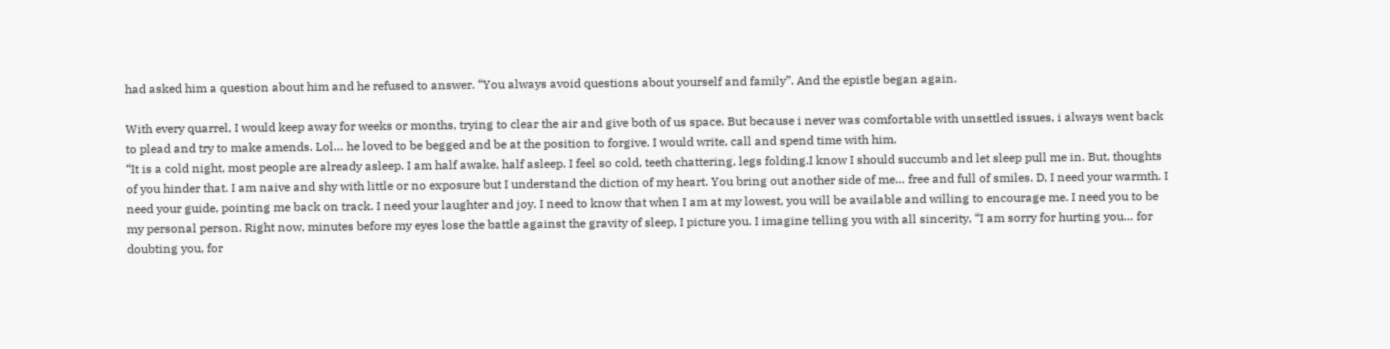had asked him a question about him and he refused to answer. “You always avoid questions about yourself and family”. And the epistle began again.

With every quarrel, I would keep away for weeks or months, trying to clear the air and give both of us space. But because i never was comfortable with unsettled issues, i always went back to plead and try to make amends. Lol… he loved to be begged and be at the position to forgive. I would write, call and spend time with him.
“It is a cold night, most people are already asleep. I am half awake, half asleep. I feel so cold, teeth chattering, legs folding.I know I should succumb and let sleep pull me in. But, thoughts of you hinder that. I am naive and shy with little or no exposure but I understand the diction of my heart. You bring out another side of me… free and full of smiles. D, I need your warmth. I need your guide, pointing me back on track. I need your laughter and joy. I need to know that when I am at my lowest, you will be available and willing to encourage me. I need you to be my personal person. Right now, minutes before my eyes lose the battle against the gravity of sleep, I picture you. I imagine telling you with all sincerity, “I am sorry for hurting you… for doubting you, for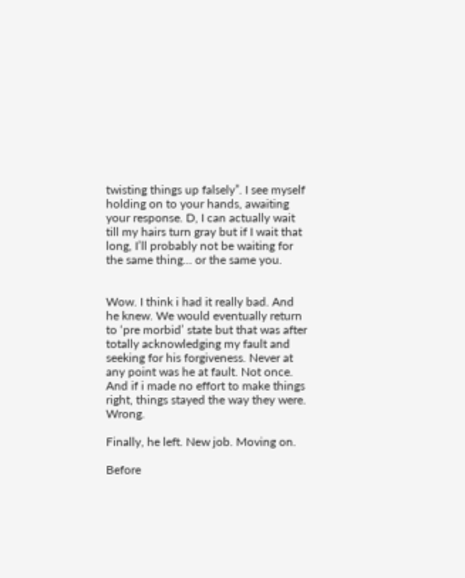twisting things up falsely”. I see myself holding on to your hands, awaiting your response. D, I can actually wait till my hairs turn gray but if I wait that long, I’ll probably not be waiting for the same thing… or the same you.


Wow. I think i had it really bad. And he knew. We would eventually return to ‘pre morbid’ state but that was after totally acknowledging my fault and seeking for his forgiveness. Never at any point was he at fault. Not once. And if i made no effort to make things right, things stayed the way they were. Wrong.

Finally, he left. New job. Moving on.

Before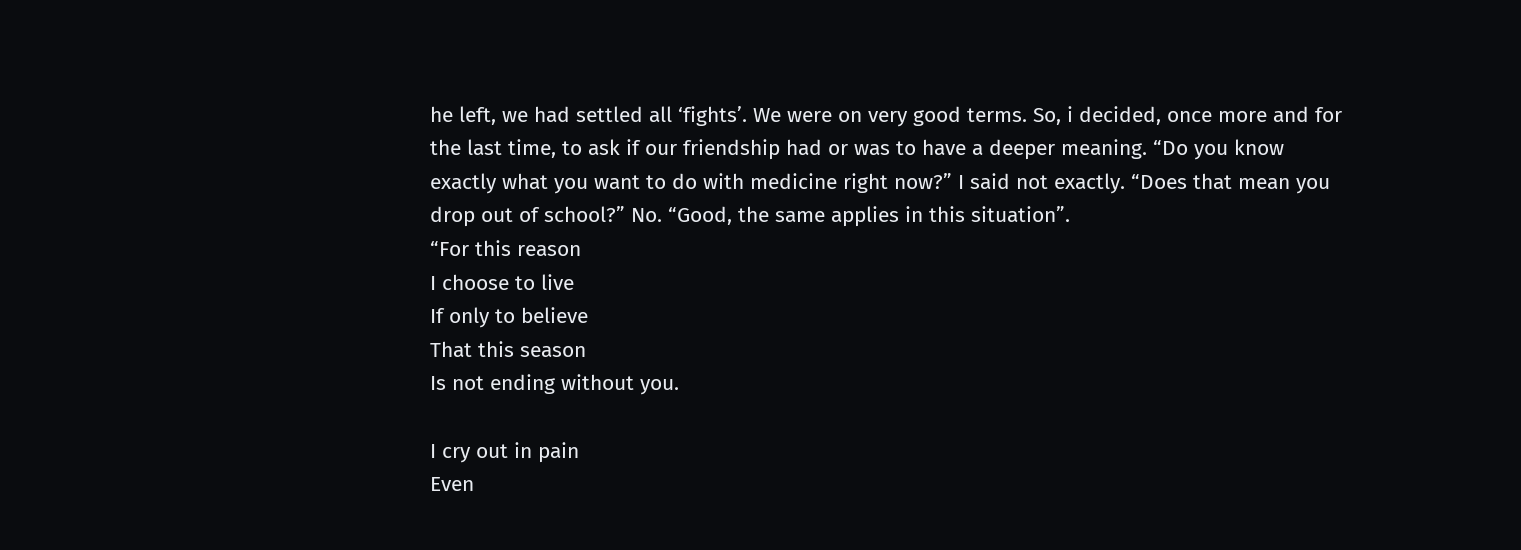he left, we had settled all ‘fights’. We were on very good terms. So, i decided, once more and for the last time, to ask if our friendship had or was to have a deeper meaning. “Do you know exactly what you want to do with medicine right now?” I said not exactly. “Does that mean you drop out of school?” No. “Good, the same applies in this situation”.
“For this reason
I choose to live
If only to believe
That this season
Is not ending without you.

I cry out in pain
Even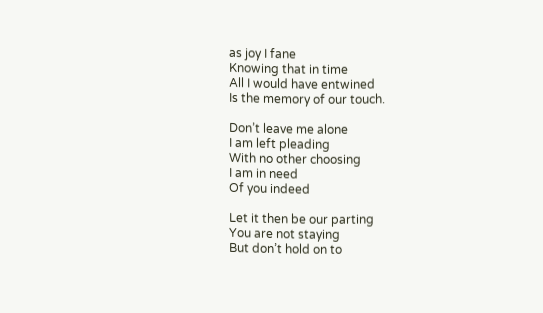as joy I fane
Knowing that in time
All I would have entwined
Is the memory of our touch.

Don’t leave me alone
I am left pleading
With no other choosing
I am in need
Of you indeed

Let it then be our parting
You are not staying
But don’t hold on to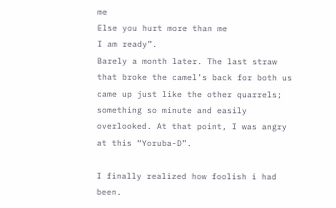me
Else you hurt more than me
I am ready”.
Barely a month later. The last straw that broke the camel’s back for both us came up just like the other quarrels; something so minute and easily overlooked. At that point, I was angry at this “Yoruba-D”.

I finally realized how foolish i had been.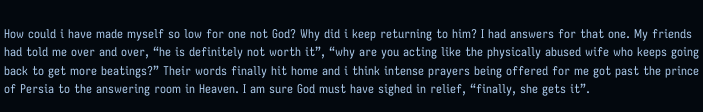How could i have made myself so low for one not God? Why did i keep returning to him? I had answers for that one. My friends had told me over and over, “he is definitely not worth it”, “why are you acting like the physically abused wife who keeps going back to get more beatings?” Their words finally hit home and i think intense prayers being offered for me got past the prince of Persia to the answering room in Heaven. I am sure God must have sighed in relief, “finally, she gets it”.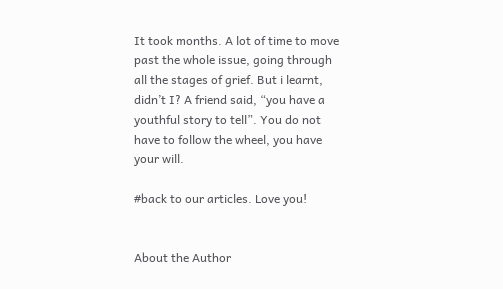It took months. A lot of time to move past the whole issue, going through all the stages of grief. But i learnt, didn’t I? A friend said, “you have a youthful story to tell”. You do not have to follow the wheel, you have your will.

#back to our articles. Love you!


About the Author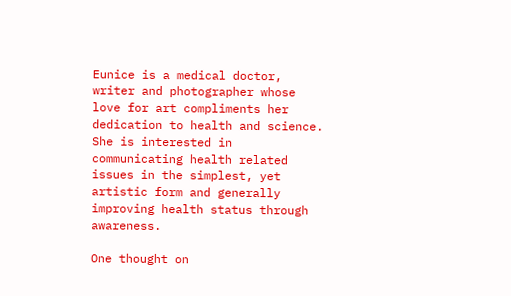Eunice is a medical doctor, writer and photographer whose love for art compliments her dedication to health and science. She is interested in communicating health related issues in the simplest, yet artistic form and generally improving health status through awareness.

One thought on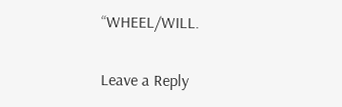“WHEEL/WILL.

Leave a Reply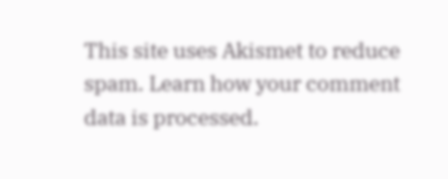This site uses Akismet to reduce spam. Learn how your comment data is processed.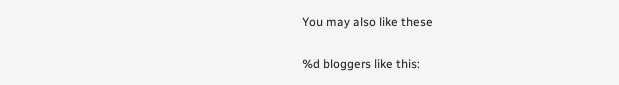You may also like these

%d bloggers like this: